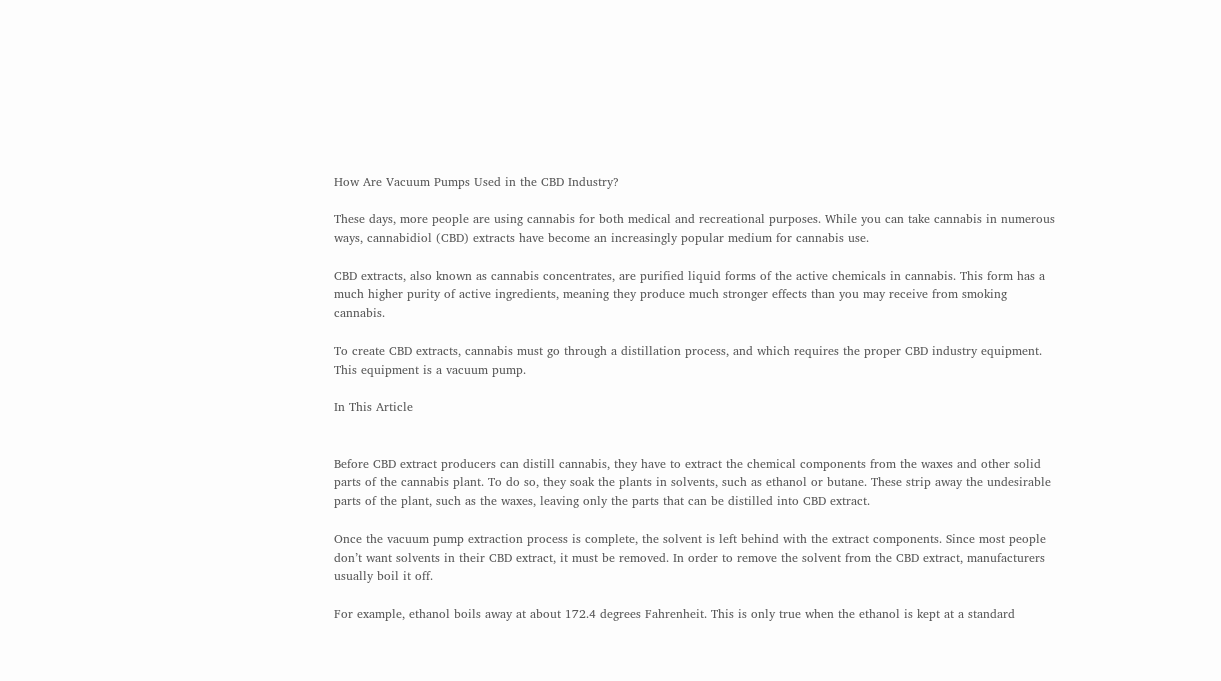How Are Vacuum Pumps Used in the CBD Industry?

These days, more people are using cannabis for both medical and recreational purposes. While you can take cannabis in numerous ways, cannabidiol (CBD) extracts have become an increasingly popular medium for cannabis use.

CBD extracts, also known as cannabis concentrates, are purified liquid forms of the active chemicals in cannabis. This form has a much higher purity of active ingredients, meaning they produce much stronger effects than you may receive from smoking cannabis.

To create CBD extracts, cannabis must go through a distillation process, and which requires the proper CBD industry equipment. This equipment is a vacuum pump.

In This Article


Before CBD extract producers can distill cannabis, they have to extract the chemical components from the waxes and other solid parts of the cannabis plant. To do so, they soak the plants in solvents, such as ethanol or butane. These strip away the undesirable parts of the plant, such as the waxes, leaving only the parts that can be distilled into CBD extract.

Once the vacuum pump extraction process is complete, the solvent is left behind with the extract components. Since most people don’t want solvents in their CBD extract, it must be removed. In order to remove the solvent from the CBD extract, manufacturers usually boil it off.

For example, ethanol boils away at about 172.4 degrees Fahrenheit. This is only true when the ethanol is kept at a standard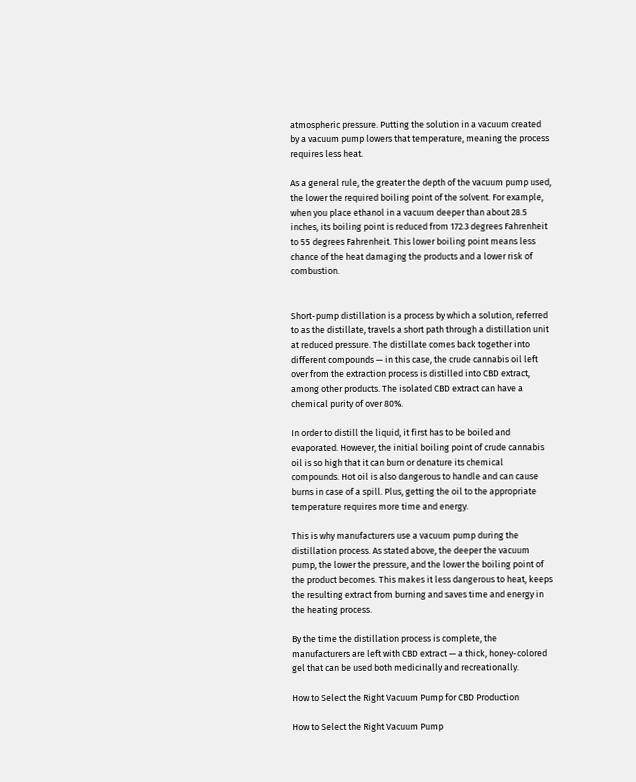atmospheric pressure. Putting the solution in a vacuum created by a vacuum pump lowers that temperature, meaning the process requires less heat.

As a general rule, the greater the depth of the vacuum pump used, the lower the required boiling point of the solvent. For example, when you place ethanol in a vacuum deeper than about 28.5 inches, its boiling point is reduced from 172.3 degrees Fahrenheit to 55 degrees Fahrenheit. This lower boiling point means less chance of the heat damaging the products and a lower risk of combustion.


Short-pump distillation is a process by which a solution, referred to as the distillate, travels a short path through a distillation unit at reduced pressure. The distillate comes back together into different compounds — in this case, the crude cannabis oil left over from the extraction process is distilled into CBD extract, among other products. The isolated CBD extract can have a chemical purity of over 80%.

In order to distill the liquid, it first has to be boiled and evaporated. However, the initial boiling point of crude cannabis oil is so high that it can burn or denature its chemical compounds. Hot oil is also dangerous to handle and can cause burns in case of a spill. Plus, getting the oil to the appropriate temperature requires more time and energy.

This is why manufacturers use a vacuum pump during the distillation process. As stated above, the deeper the vacuum pump, the lower the pressure, and the lower the boiling point of the product becomes. This makes it less dangerous to heat, keeps the resulting extract from burning and saves time and energy in the heating process.

By the time the distillation process is complete, the manufacturers are left with CBD extract — a thick, honey-colored gel that can be used both medicinally and recreationally.

How to Select the Right Vacuum Pump for CBD Production

How to Select the Right Vacuum Pump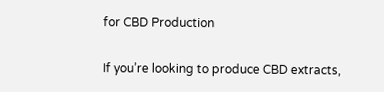for CBD Production

If you’re looking to produce CBD extracts,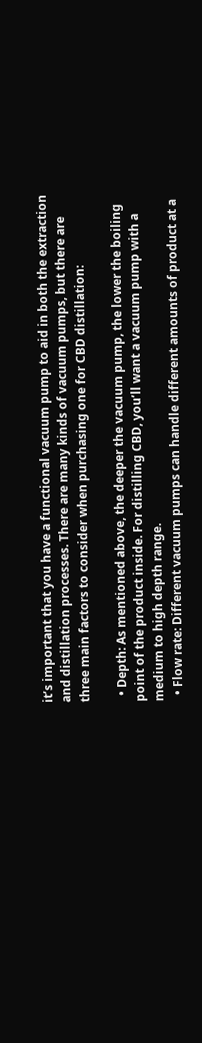it’s important that you have a functional vacuum pump to aid in both the extraction and distillation processes. There are many kinds of vacuum pumps, but there are three main factors to consider when purchasing one for CBD distillation:

  • Depth: As mentioned above, the deeper the vacuum pump, the lower the boiling point of the product inside. For distilling CBD, you’ll want a vacuum pump with a medium to high depth range.
  • Flow rate: Different vacuum pumps can handle different amounts of product at a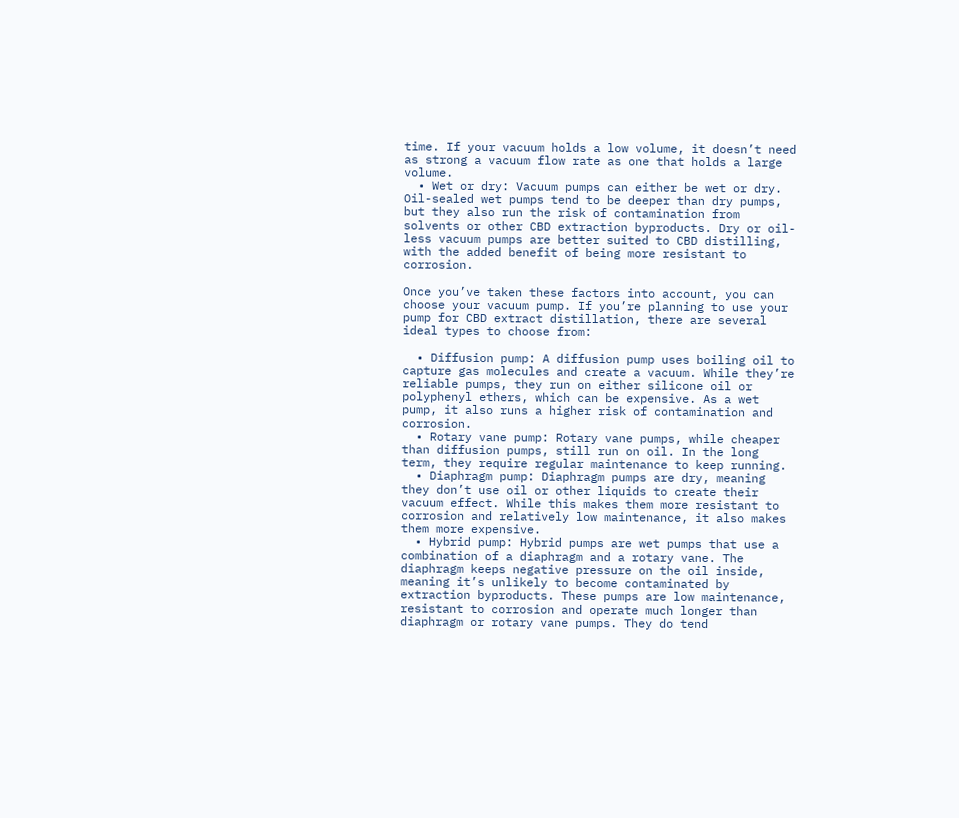time. If your vacuum holds a low volume, it doesn’t need as strong a vacuum flow rate as one that holds a large volume.
  • Wet or dry: Vacuum pumps can either be wet or dry. Oil-sealed wet pumps tend to be deeper than dry pumps, but they also run the risk of contamination from solvents or other CBD extraction byproducts. Dry or oil-less vacuum pumps are better suited to CBD distilling, with the added benefit of being more resistant to corrosion.

Once you’ve taken these factors into account, you can choose your vacuum pump. If you’re planning to use your pump for CBD extract distillation, there are several ideal types to choose from:

  • Diffusion pump: A diffusion pump uses boiling oil to capture gas molecules and create a vacuum. While they’re reliable pumps, they run on either silicone oil or polyphenyl ethers, which can be expensive. As a wet pump, it also runs a higher risk of contamination and corrosion.
  • Rotary vane pump: Rotary vane pumps, while cheaper than diffusion pumps, still run on oil. In the long term, they require regular maintenance to keep running.
  • Diaphragm pump: Diaphragm pumps are dry, meaning they don’t use oil or other liquids to create their vacuum effect. While this makes them more resistant to corrosion and relatively low maintenance, it also makes them more expensive.
  • Hybrid pump: Hybrid pumps are wet pumps that use a combination of a diaphragm and a rotary vane. The diaphragm keeps negative pressure on the oil inside, meaning it’s unlikely to become contaminated by extraction byproducts. These pumps are low maintenance, resistant to corrosion and operate much longer than diaphragm or rotary vane pumps. They do tend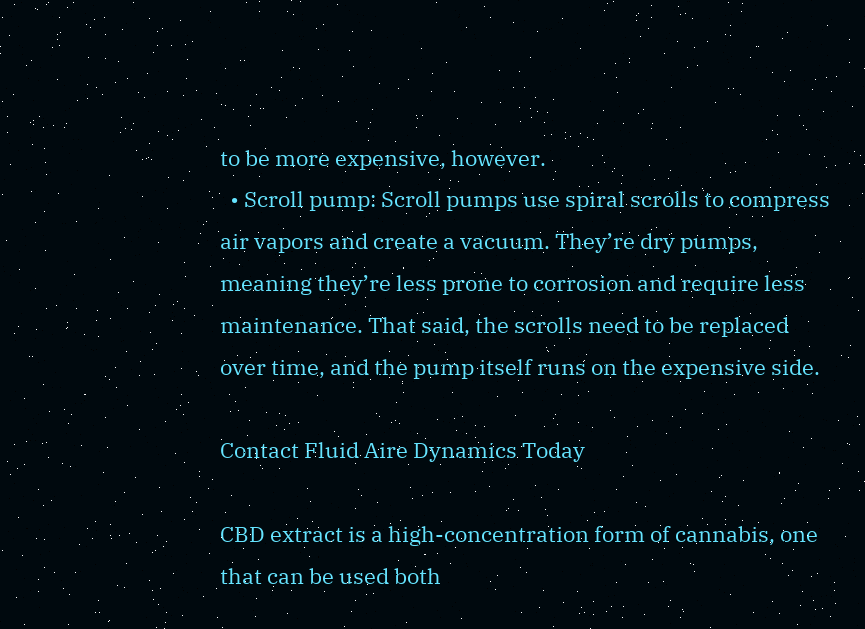to be more expensive, however.
  • Scroll pump: Scroll pumps use spiral scrolls to compress air vapors and create a vacuum. They’re dry pumps, meaning they’re less prone to corrosion and require less maintenance. That said, the scrolls need to be replaced over time, and the pump itself runs on the expensive side.

Contact Fluid Aire Dynamics Today

CBD extract is a high-concentration form of cannabis, one that can be used both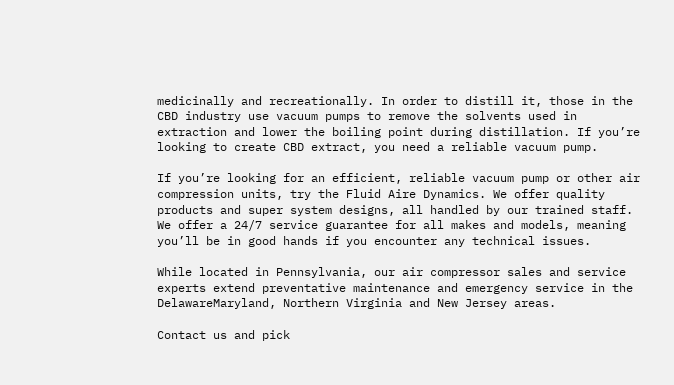medicinally and recreationally. In order to distill it, those in the CBD industry use vacuum pumps to remove the solvents used in extraction and lower the boiling point during distillation. If you’re looking to create CBD extract, you need a reliable vacuum pump.

If you’re looking for an efficient, reliable vacuum pump or other air compression units, try the Fluid Aire Dynamics. We offer quality products and super system designs, all handled by our trained staff. We offer a 24/7 service guarantee for all makes and models, meaning you’ll be in good hands if you encounter any technical issues.

While located in Pennsylvania, our air compressor sales and service experts extend preventative maintenance and emergency service in the DelawareMaryland, Northern Virginia and New Jersey areas.

Contact us and pick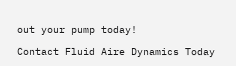out your pump today!

Contact Fluid Aire Dynamics Today